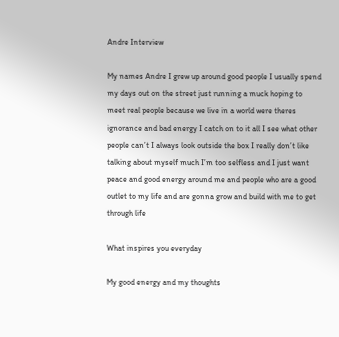Andre Interview

My names Andre I grew up around good people I usually spend my days out on the street just running a muck hoping to meet real people because we live in a world were theres ignorance and bad energy I catch on to it all I see what other people can’t I always look outside the box I really don’t like talking about myself much I’m too selfless and I just want peace and good energy around me and people who are a good outlet to my life and are gonna grow and build with me to get through life

What inspires you everyday

My good energy and my thoughts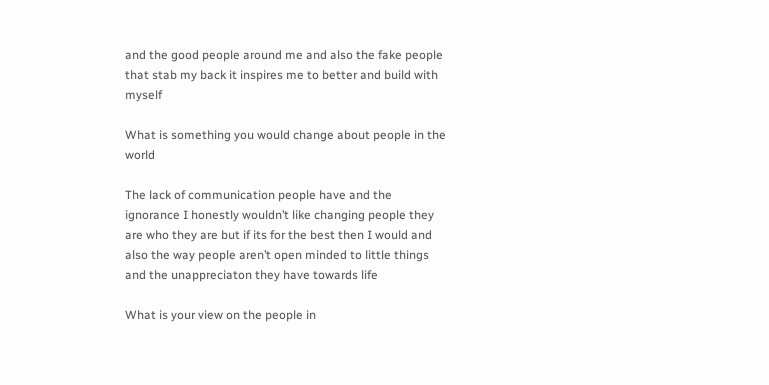and the good people around me and also the fake people that stab my back it inspires me to better and build with myself

What is something you would change about people in the world

The lack of communication people have and the ignorance I honestly wouldn’t like changing people they are who they are but if its for the best then I would and also the way people aren’t open minded to little things and the unappreciaton they have towards life

What is your view on the people in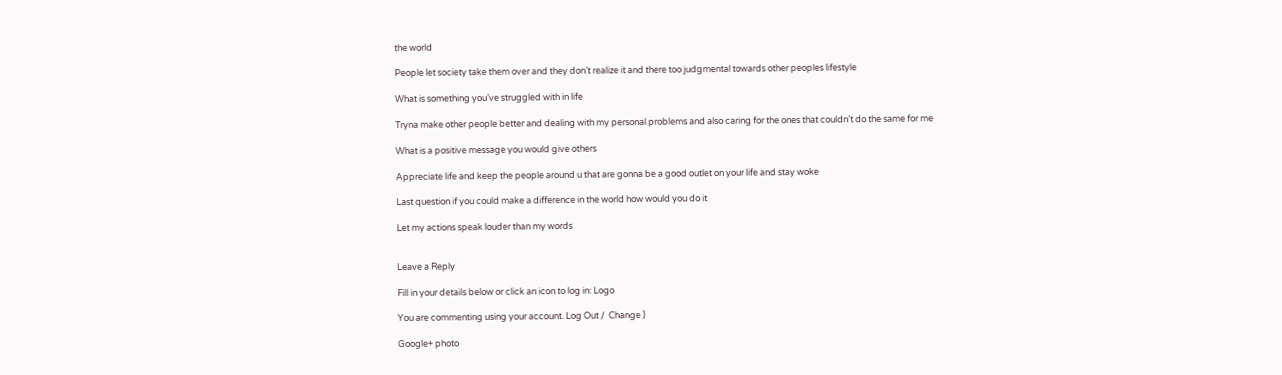the world

People let society take them over and they don’t realize it and there too judgmental towards other peoples lifestyle

What is something you’ve struggled with in life

Tryna make other people better and dealing with my personal problems and also caring for the ones that couldn’t do the same for me

What is a positive message you would give others

Appreciate life and keep the people around u that are gonna be a good outlet on your life and stay woke

Last question if you could make a difference in the world how would you do it

Let my actions speak louder than my words


Leave a Reply

Fill in your details below or click an icon to log in: Logo

You are commenting using your account. Log Out /  Change )

Google+ photo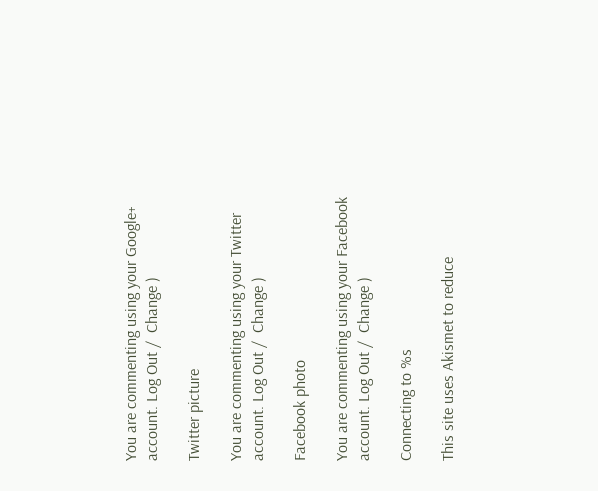You are commenting using your Google+ account. Log Out /  Change )

Twitter picture

You are commenting using your Twitter account. Log Out /  Change )

Facebook photo

You are commenting using your Facebook account. Log Out /  Change )

Connecting to %s

This site uses Akismet to reduce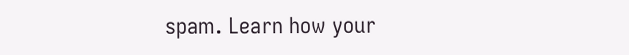spam. Learn how your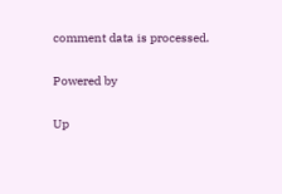comment data is processed.

Powered by

Up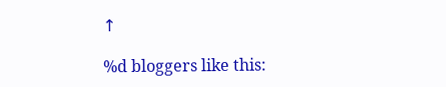↑

%d bloggers like this: